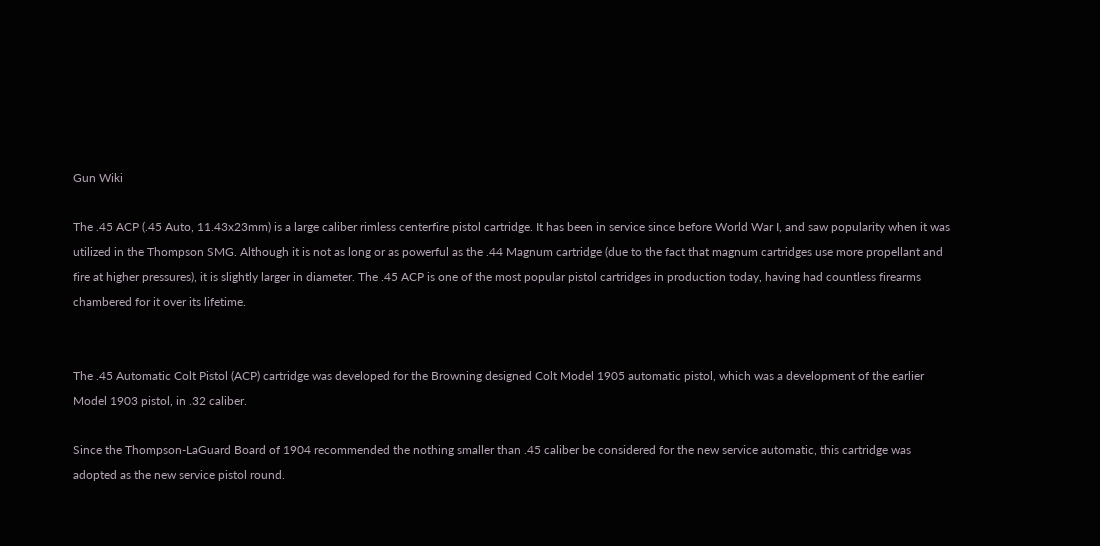Gun Wiki

The .45 ACP (.45 Auto, 11.43x23mm) is a large caliber rimless centerfire pistol cartridge. It has been in service since before World War I, and saw popularity when it was utilized in the Thompson SMG. Although it is not as long or as powerful as the .44 Magnum cartridge (due to the fact that magnum cartridges use more propellant and fire at higher pressures), it is slightly larger in diameter. The .45 ACP is one of the most popular pistol cartridges in production today, having had countless firearms chambered for it over its lifetime.


The .45 Automatic Colt Pistol (ACP) cartridge was developed for the Browning designed Colt Model 1905 automatic pistol, which was a development of the earlier Model 1903 pistol, in .32 caliber.

Since the Thompson-LaGuard Board of 1904 recommended the nothing smaller than .45 caliber be considered for the new service automatic, this cartridge was adopted as the new service pistol round.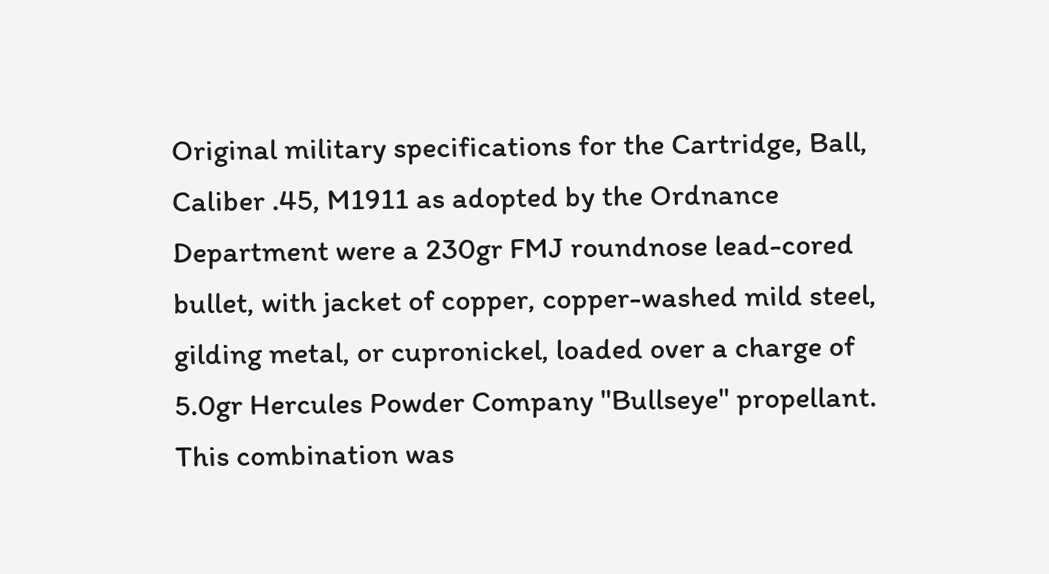Original military specifications for the Cartridge, Ball, Caliber .45, M1911 as adopted by the Ordnance Department were a 230gr FMJ roundnose lead-cored bullet, with jacket of copper, copper-washed mild steel, gilding metal, or cupronickel, loaded over a charge of 5.0gr Hercules Powder Company "Bullseye" propellant. This combination was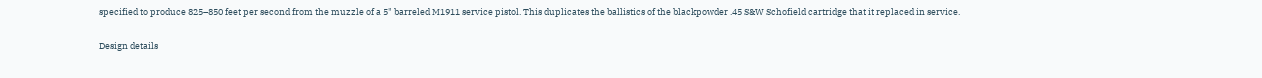specified to produce 825–850 feet per second from the muzzle of a 5" barreled M1911 service pistol. This duplicates the ballistics of the blackpowder .45 S&W Schofield cartridge that it replaced in service.

Design details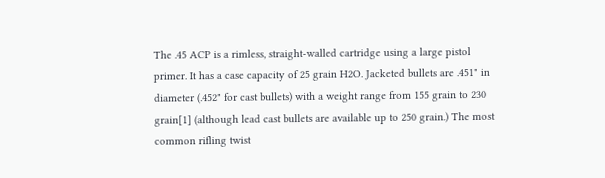The .45 ACP is a rimless, straight-walled cartridge using a large pistol primer. It has a case capacity of 25 grain H2O. Jacketed bullets are .451" in diameter (.452" for cast bullets) with a weight range from 155 grain to 230 grain[1] (although lead cast bullets are available up to 250 grain.) The most common rifling twist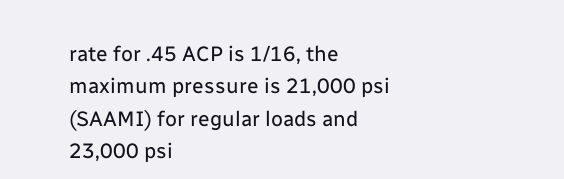rate for .45 ACP is 1/16, the maximum pressure is 21,000 psi (SAAMI) for regular loads and 23,000 psi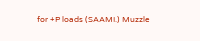for +P loads (SAAMI.) Muzzle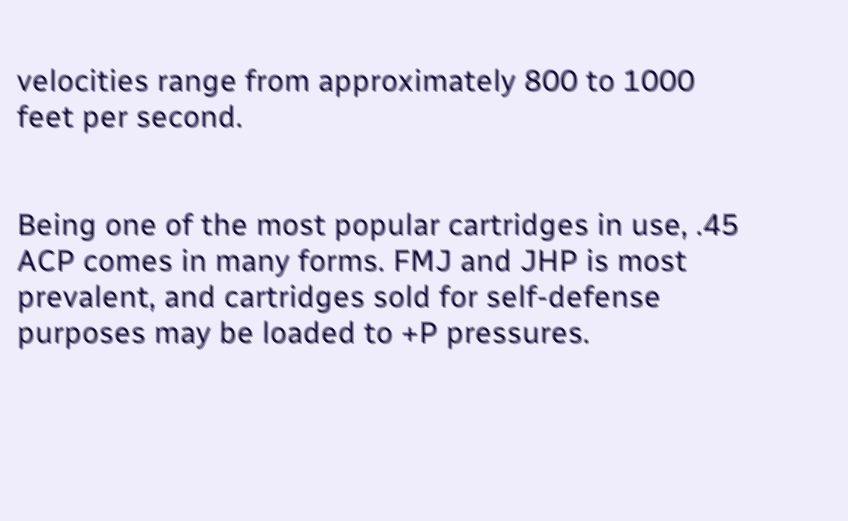velocities range from approximately 800 to 1000 feet per second.


Being one of the most popular cartridges in use, .45 ACP comes in many forms. FMJ and JHP is most prevalent, and cartridges sold for self-defense purposes may be loaded to +P pressures.